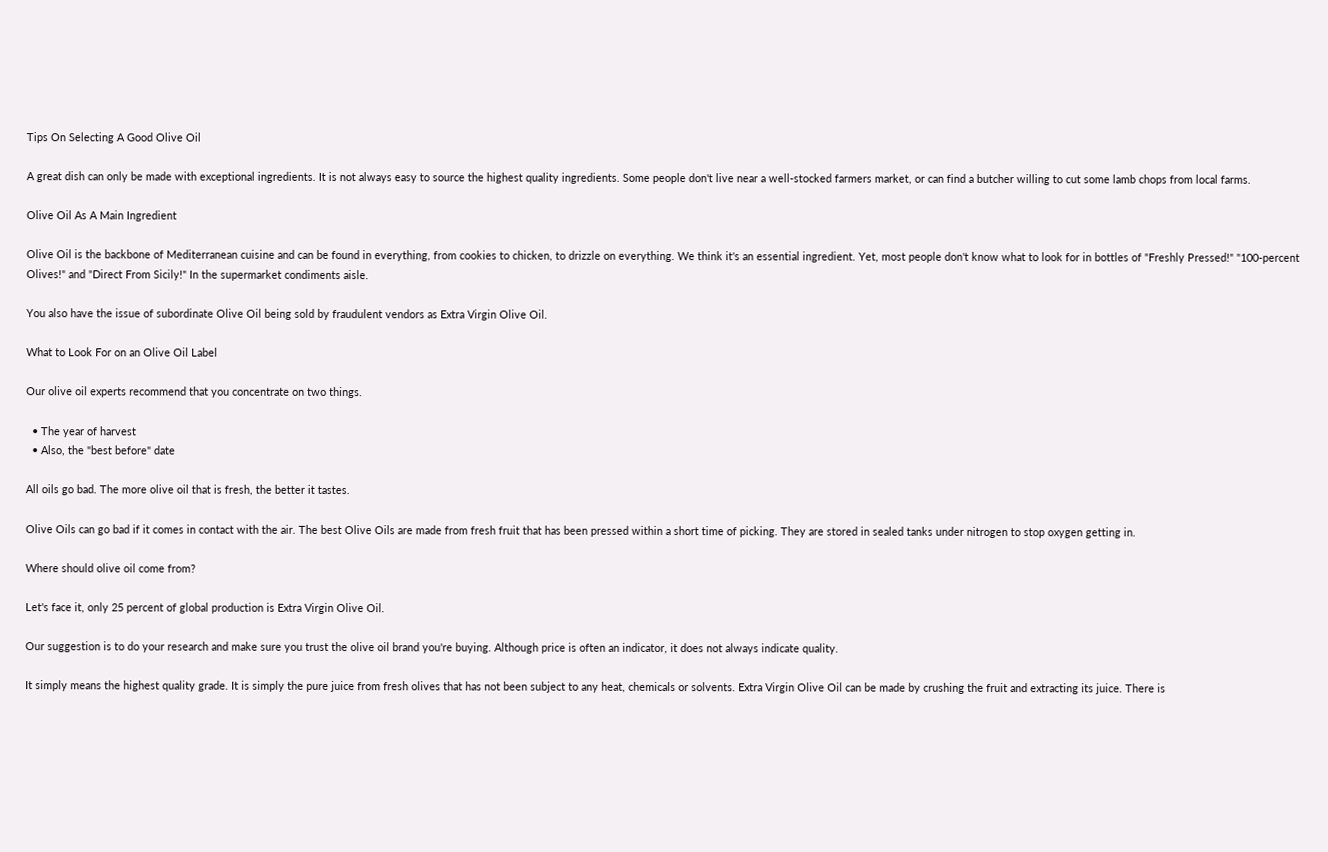Tips On Selecting A Good Olive Oil

A great dish can only be made with exceptional ingredients. It is not always easy to source the highest quality ingredients. Some people don't live near a well-stocked farmers market, or can find a butcher willing to cut some lamb chops from local farms.

Olive Oil As A Main Ingredient

Olive Oil is the backbone of Mediterranean cuisine and can be found in everything, from cookies to chicken, to drizzle on everything. We think it's an essential ingredient. Yet, most people don't know what to look for in bottles of "Freshly Pressed!" "100-percent Olives!" and "Direct From Sicily!" In the supermarket condiments aisle.

You also have the issue of subordinate Olive Oil being sold by fraudulent vendors as Extra Virgin Olive Oil.

What to Look For on an Olive Oil Label

Our olive oil experts recommend that you concentrate on two things.

  • The year of harvest
  • Also, the "best before" date

All oils go bad. The more olive oil that is fresh, the better it tastes.

Olive Oils can go bad if it comes in contact with the air. The best Olive Oils are made from fresh fruit that has been pressed within a short time of picking. They are stored in sealed tanks under nitrogen to stop oxygen getting in.

Where should olive oil come from?

Let's face it, only 25 percent of global production is Extra Virgin Olive Oil.

Our suggestion is to do your research and make sure you trust the olive oil brand you're buying. Although price is often an indicator, it does not always indicate quality.

It simply means the highest quality grade. It is simply the pure juice from fresh olives that has not been subject to any heat, chemicals or solvents. Extra Virgin Olive Oil can be made by crushing the fruit and extracting its juice. There is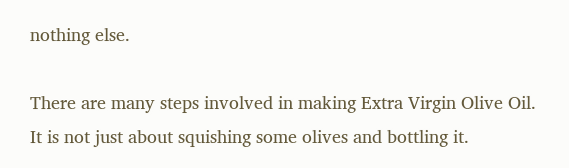nothing else.

There are many steps involved in making Extra Virgin Olive Oil. It is not just about squishing some olives and bottling it.